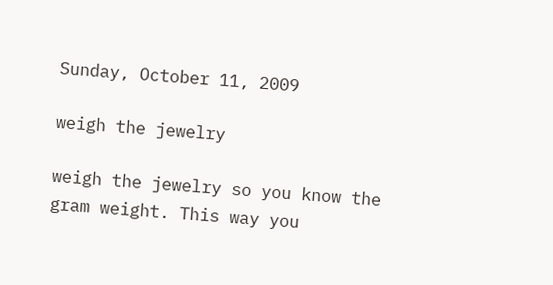Sunday, October 11, 2009

weigh the jewelry

weigh the jewelry so you know the gram weight. This way you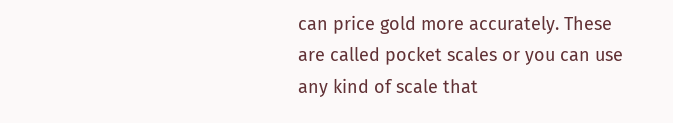can price gold more accurately. These are called pocket scales or you can use any kind of scale that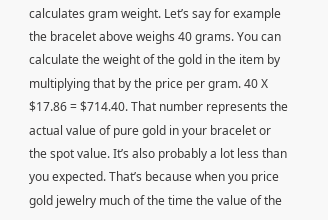calculates gram weight. Let’s say for example the bracelet above weighs 40 grams. You can calculate the weight of the gold in the item by multiplying that by the price per gram. 40 X $17.86 = $714.40. That number represents the actual value of pure gold in your bracelet or the spot value. It’s also probably a lot less than you expected. That’s because when you price gold jewelry much of the time the value of the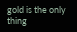gold is the only thing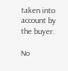taken into account by the buyer.

No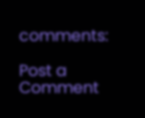comments:

Post a Comment